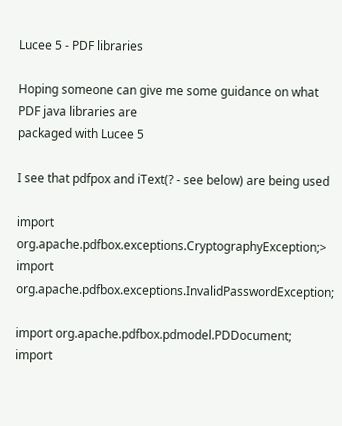Lucee 5 - PDF libraries

Hoping someone can give me some guidance on what PDF java libraries are
packaged with Lucee 5

I see that pdfpox and iText(? - see below) are being used

import org.apache.pdfbox.exceptions.CryptographyException;> import org.apache.pdfbox.exceptions.InvalidPasswordException;

import org.apache.pdfbox.pdmodel.PDDocument;
import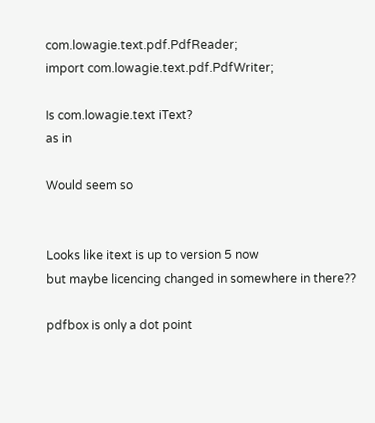com.lowagie.text.pdf.PdfReader;
import com.lowagie.text.pdf.PdfWriter;

Is com.lowagie.text iText?
as in

Would seem so


Looks like itext is up to version 5 now
but maybe licencing changed in somewhere in there??

pdfbox is only a dot point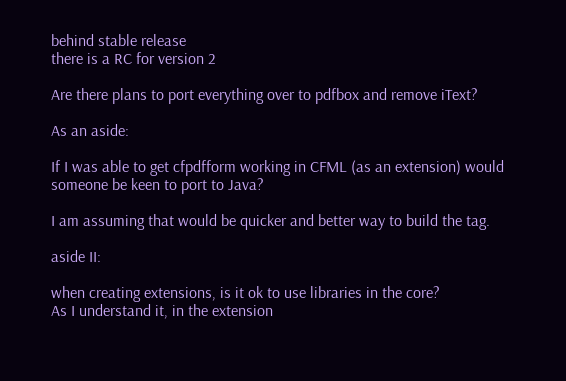behind stable release
there is a RC for version 2

Are there plans to port everything over to pdfbox and remove iText?

As an aside:

If I was able to get cfpdfform working in CFML (as an extension) would
someone be keen to port to Java?

I am assuming that would be quicker and better way to build the tag.

aside II:

when creating extensions, is it ok to use libraries in the core?
As I understand it, in the extension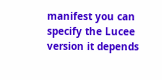manifest you can specify the Lucee
version it depends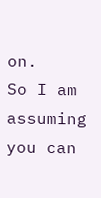on.
So I am assuming you can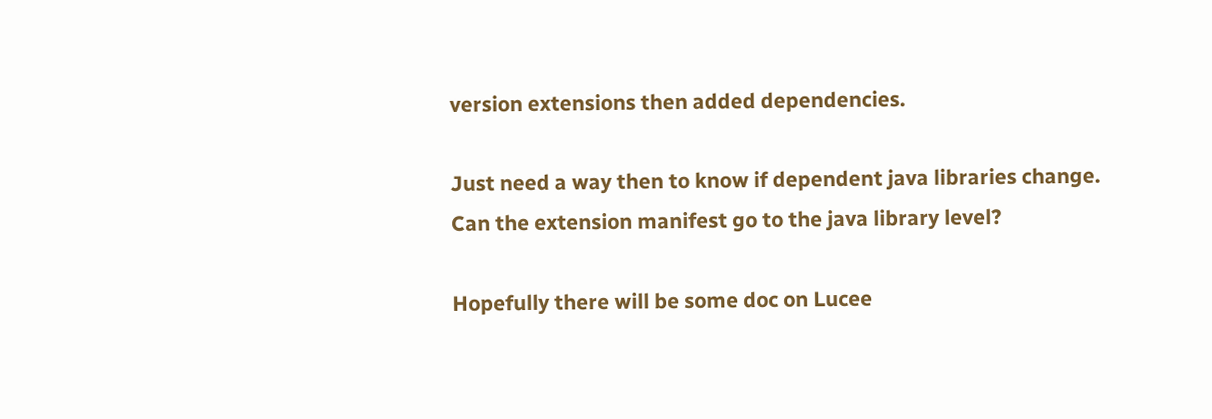version extensions then added dependencies.

Just need a way then to know if dependent java libraries change.
Can the extension manifest go to the java library level?

Hopefully there will be some doc on Lucee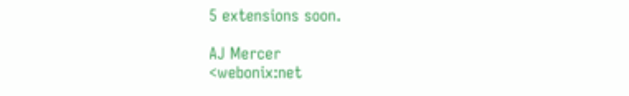5 extensions soon.

AJ Mercer
<webonix:net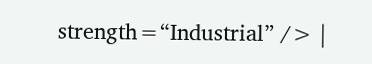strength=“Industrial” /> |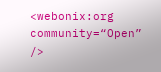<webonix:org
community=“Open” />